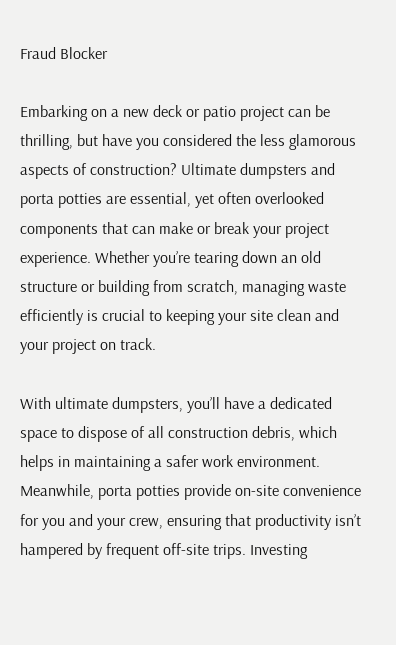Fraud Blocker

Embarking on a new deck or patio project can be thrilling, but have you considered the less glamorous aspects of construction? Ultimate dumpsters and porta potties are essential, yet often overlooked components that can make or break your project experience. Whether you’re tearing down an old structure or building from scratch, managing waste efficiently is crucial to keeping your site clean and your project on track.

With ultimate dumpsters, you’ll have a dedicated space to dispose of all construction debris, which helps in maintaining a safer work environment. Meanwhile, porta potties provide on-site convenience for you and your crew, ensuring that productivity isn’t hampered by frequent off-site trips. Investing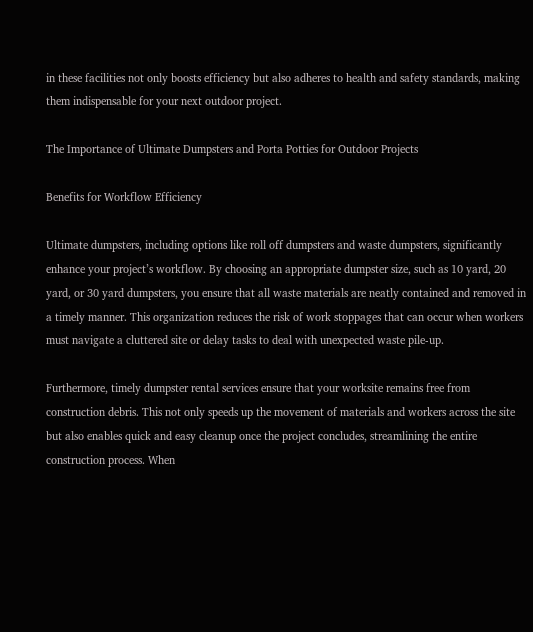in these facilities not only boosts efficiency but also adheres to health and safety standards, making them indispensable for your next outdoor project.

The Importance of Ultimate Dumpsters and Porta Potties for Outdoor Projects

Benefits for Workflow Efficiency

Ultimate dumpsters, including options like roll off dumpsters and waste dumpsters, significantly enhance your project’s workflow. By choosing an appropriate dumpster size, such as 10 yard, 20 yard, or 30 yard dumpsters, you ensure that all waste materials are neatly contained and removed in a timely manner. This organization reduces the risk of work stoppages that can occur when workers must navigate a cluttered site or delay tasks to deal with unexpected waste pile-up.

Furthermore, timely dumpster rental services ensure that your worksite remains free from construction debris. This not only speeds up the movement of materials and workers across the site but also enables quick and easy cleanup once the project concludes, streamlining the entire construction process. When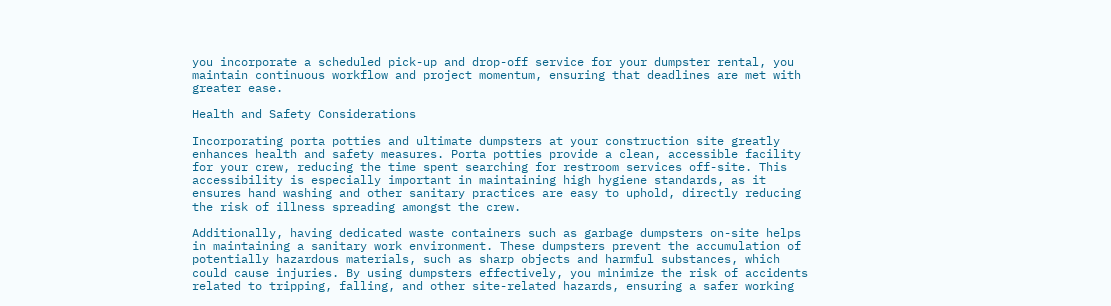you incorporate a scheduled pick-up and drop-off service for your dumpster rental, you maintain continuous workflow and project momentum, ensuring that deadlines are met with greater ease.

Health and Safety Considerations

Incorporating porta potties and ultimate dumpsters at your construction site greatly enhances health and safety measures. Porta potties provide a clean, accessible facility for your crew, reducing the time spent searching for restroom services off-site. This accessibility is especially important in maintaining high hygiene standards, as it ensures hand washing and other sanitary practices are easy to uphold, directly reducing the risk of illness spreading amongst the crew.

Additionally, having dedicated waste containers such as garbage dumpsters on-site helps in maintaining a sanitary work environment. These dumpsters prevent the accumulation of potentially hazardous materials, such as sharp objects and harmful substances, which could cause injuries. By using dumpsters effectively, you minimize the risk of accidents related to tripping, falling, and other site-related hazards, ensuring a safer working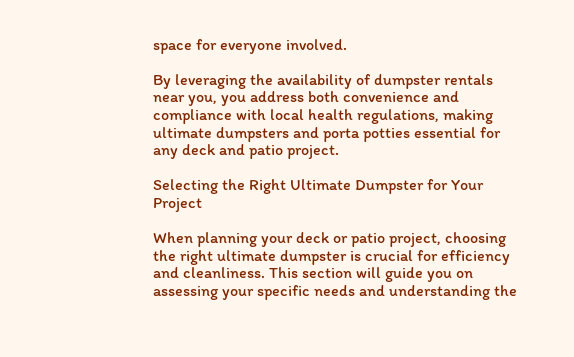space for everyone involved.

By leveraging the availability of dumpster rentals near you, you address both convenience and compliance with local health regulations, making ultimate dumpsters and porta potties essential for any deck and patio project.

Selecting the Right Ultimate Dumpster for Your Project

When planning your deck or patio project, choosing the right ultimate dumpster is crucial for efficiency and cleanliness. This section will guide you on assessing your specific needs and understanding the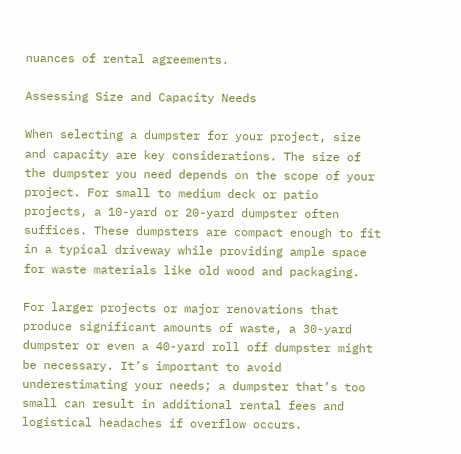nuances of rental agreements.

Assessing Size and Capacity Needs

When selecting a dumpster for your project, size and capacity are key considerations. The size of the dumpster you need depends on the scope of your project. For small to medium deck or patio projects, a 10-yard or 20-yard dumpster often suffices. These dumpsters are compact enough to fit in a typical driveway while providing ample space for waste materials like old wood and packaging.

For larger projects or major renovations that produce significant amounts of waste, a 30-yard dumpster or even a 40-yard roll off dumpster might be necessary. It’s important to avoid underestimating your needs; a dumpster that’s too small can result in additional rental fees and logistical headaches if overflow occurs.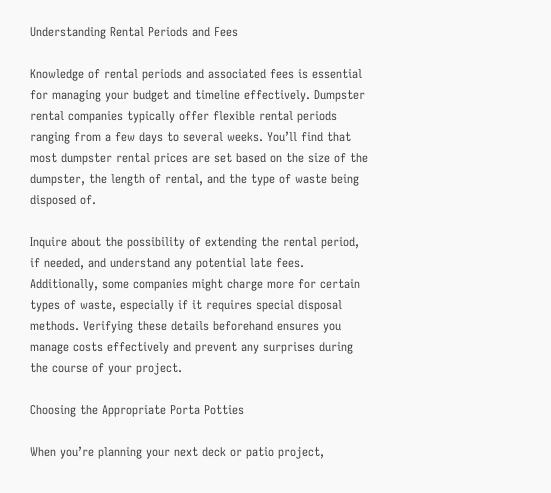Understanding Rental Periods and Fees

Knowledge of rental periods and associated fees is essential for managing your budget and timeline effectively. Dumpster rental companies typically offer flexible rental periods ranging from a few days to several weeks. You’ll find that most dumpster rental prices are set based on the size of the dumpster, the length of rental, and the type of waste being disposed of.

Inquire about the possibility of extending the rental period, if needed, and understand any potential late fees. Additionally, some companies might charge more for certain types of waste, especially if it requires special disposal methods. Verifying these details beforehand ensures you manage costs effectively and prevent any surprises during the course of your project.

Choosing the Appropriate Porta Potties

When you’re planning your next deck or patio project,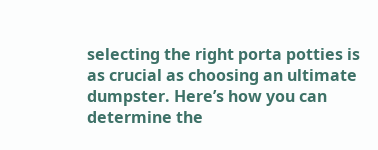selecting the right porta potties is as crucial as choosing an ultimate dumpster. Here’s how you can determine the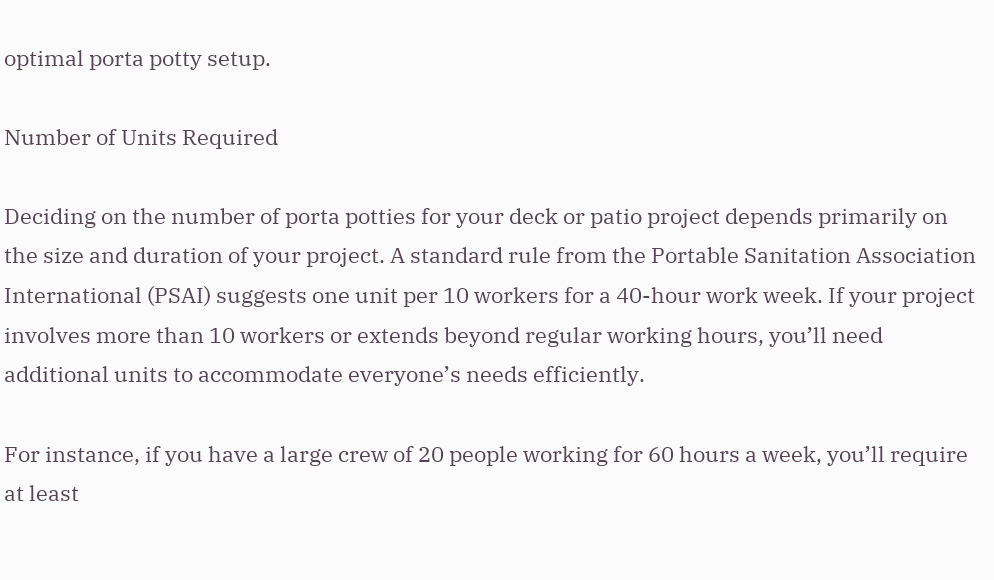optimal porta potty setup.

Number of Units Required

Deciding on the number of porta potties for your deck or patio project depends primarily on the size and duration of your project. A standard rule from the Portable Sanitation Association International (PSAI) suggests one unit per 10 workers for a 40-hour work week. If your project involves more than 10 workers or extends beyond regular working hours, you’ll need additional units to accommodate everyone’s needs efficiently.

For instance, if you have a large crew of 20 people working for 60 hours a week, you’ll require at least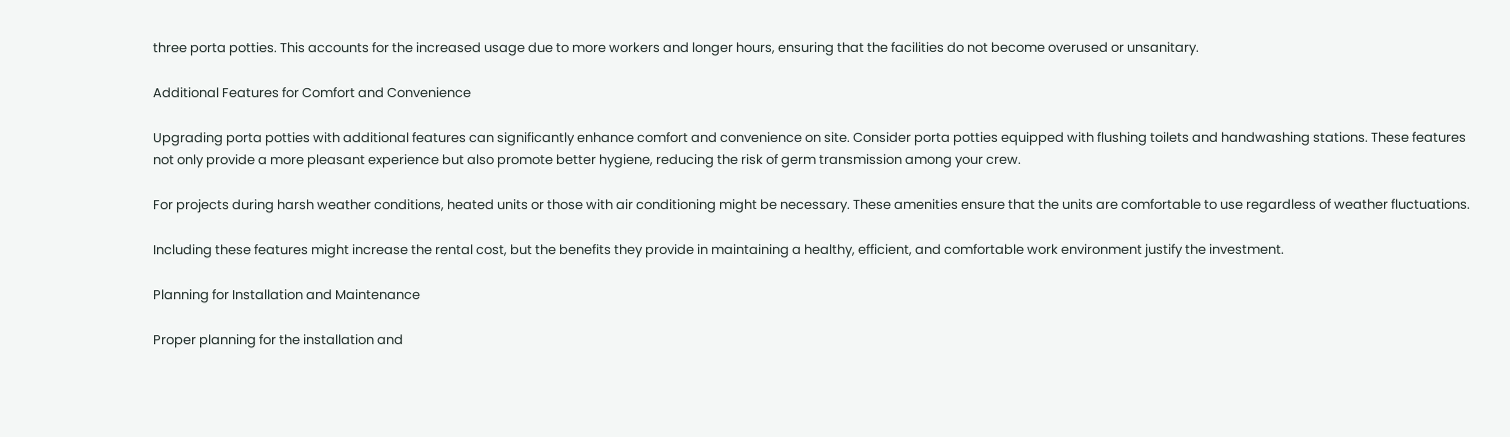three porta potties. This accounts for the increased usage due to more workers and longer hours, ensuring that the facilities do not become overused or unsanitary.

Additional Features for Comfort and Convenience

Upgrading porta potties with additional features can significantly enhance comfort and convenience on site. Consider porta potties equipped with flushing toilets and handwashing stations. These features not only provide a more pleasant experience but also promote better hygiene, reducing the risk of germ transmission among your crew.

For projects during harsh weather conditions, heated units or those with air conditioning might be necessary. These amenities ensure that the units are comfortable to use regardless of weather fluctuations.

Including these features might increase the rental cost, but the benefits they provide in maintaining a healthy, efficient, and comfortable work environment justify the investment.

Planning for Installation and Maintenance

Proper planning for the installation and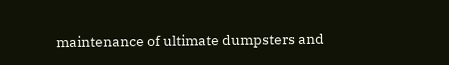maintenance of ultimate dumpsters and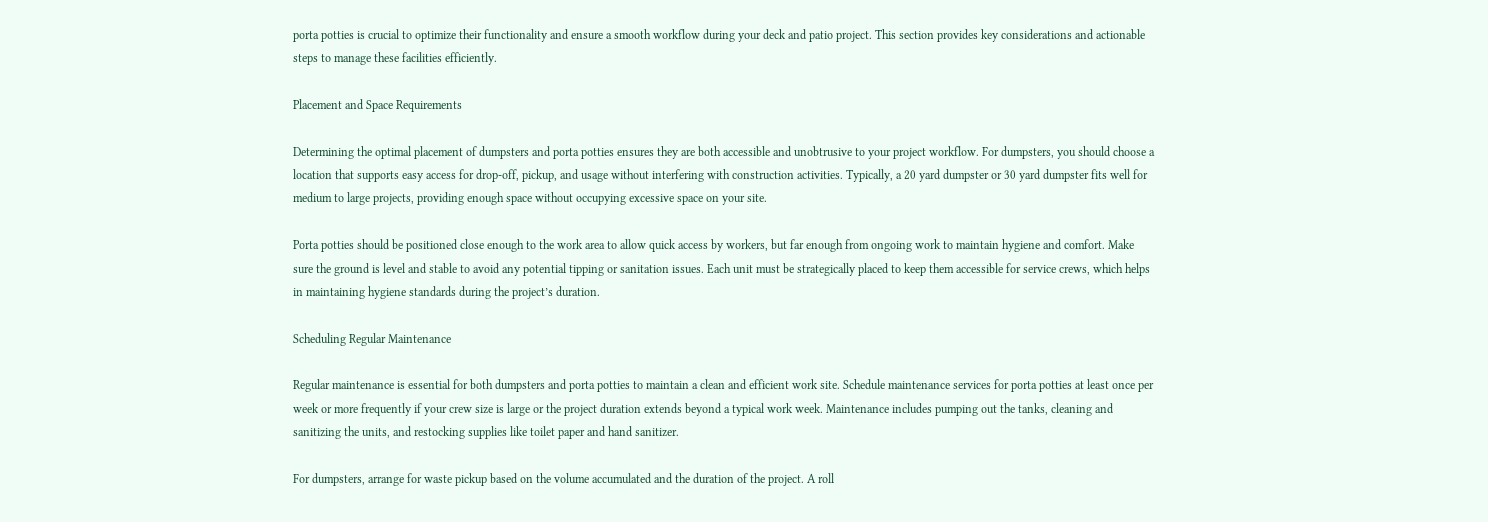porta potties is crucial to optimize their functionality and ensure a smooth workflow during your deck and patio project. This section provides key considerations and actionable steps to manage these facilities efficiently.

Placement and Space Requirements

Determining the optimal placement of dumpsters and porta potties ensures they are both accessible and unobtrusive to your project workflow. For dumpsters, you should choose a location that supports easy access for drop-off, pickup, and usage without interfering with construction activities. Typically, a 20 yard dumpster or 30 yard dumpster fits well for medium to large projects, providing enough space without occupying excessive space on your site.

Porta potties should be positioned close enough to the work area to allow quick access by workers, but far enough from ongoing work to maintain hygiene and comfort. Make sure the ground is level and stable to avoid any potential tipping or sanitation issues. Each unit must be strategically placed to keep them accessible for service crews, which helps in maintaining hygiene standards during the project’s duration.

Scheduling Regular Maintenance

Regular maintenance is essential for both dumpsters and porta potties to maintain a clean and efficient work site. Schedule maintenance services for porta potties at least once per week or more frequently if your crew size is large or the project duration extends beyond a typical work week. Maintenance includes pumping out the tanks, cleaning and sanitizing the units, and restocking supplies like toilet paper and hand sanitizer.

For dumpsters, arrange for waste pickup based on the volume accumulated and the duration of the project. A roll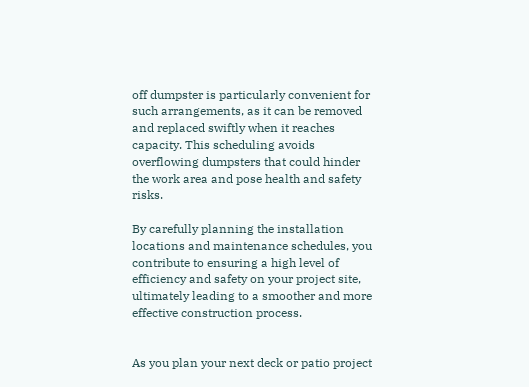off dumpster is particularly convenient for such arrangements, as it can be removed and replaced swiftly when it reaches capacity. This scheduling avoids overflowing dumpsters that could hinder the work area and pose health and safety risks.

By carefully planning the installation locations and maintenance schedules, you contribute to ensuring a high level of efficiency and safety on your project site, ultimately leading to a smoother and more effective construction process.


As you plan your next deck or patio project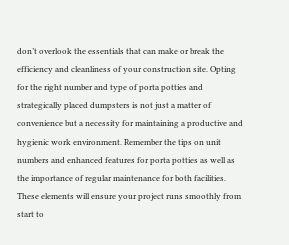don’t overlook the essentials that can make or break the efficiency and cleanliness of your construction site. Opting for the right number and type of porta potties and strategically placed dumpsters is not just a matter of convenience but a necessity for maintaining a productive and hygienic work environment. Remember the tips on unit numbers and enhanced features for porta potties as well as the importance of regular maintenance for both facilities. These elements will ensure your project runs smoothly from start to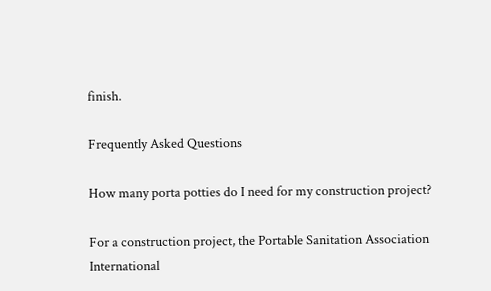finish.

Frequently Asked Questions

How many porta potties do I need for my construction project?

For a construction project, the Portable Sanitation Association International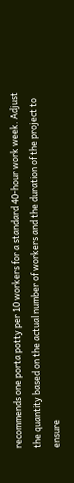recommends one porta potty per 10 workers for a standard 40-hour work week. Adjust the quantity based on the actual number of workers and the duration of the project to ensure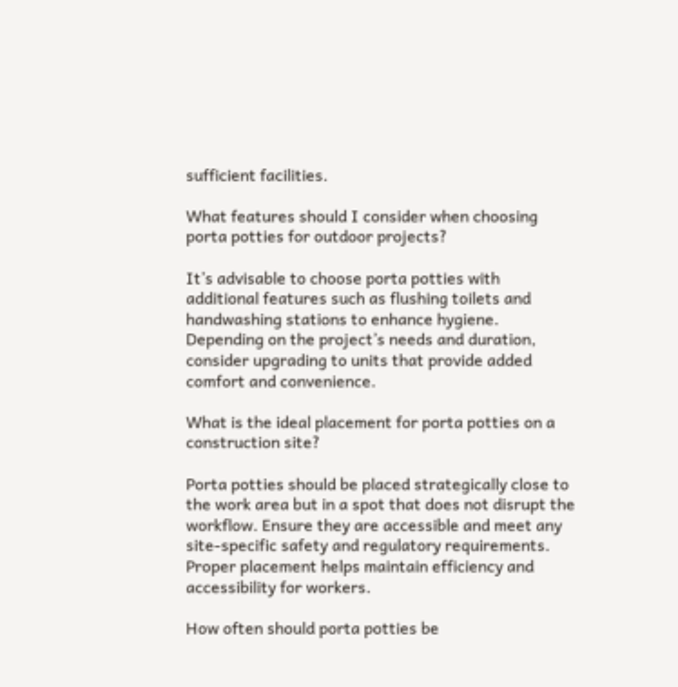sufficient facilities.

What features should I consider when choosing porta potties for outdoor projects?

It’s advisable to choose porta potties with additional features such as flushing toilets and handwashing stations to enhance hygiene. Depending on the project’s needs and duration, consider upgrading to units that provide added comfort and convenience.

What is the ideal placement for porta potties on a construction site?

Porta potties should be placed strategically close to the work area but in a spot that does not disrupt the workflow. Ensure they are accessible and meet any site-specific safety and regulatory requirements. Proper placement helps maintain efficiency and accessibility for workers.

How often should porta potties be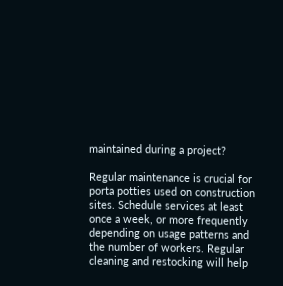maintained during a project?

Regular maintenance is crucial for porta potties used on construction sites. Schedule services at least once a week, or more frequently depending on usage patterns and the number of workers. Regular cleaning and restocking will help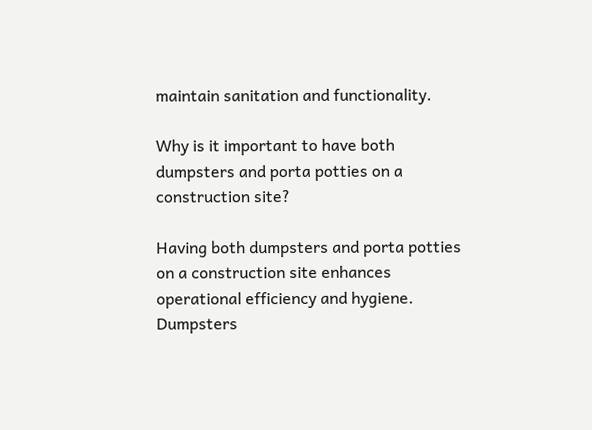maintain sanitation and functionality.

Why is it important to have both dumpsters and porta potties on a construction site?

Having both dumpsters and porta potties on a construction site enhances operational efficiency and hygiene. Dumpsters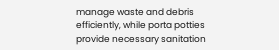manage waste and debris efficiently, while porta potties provide necessary sanitation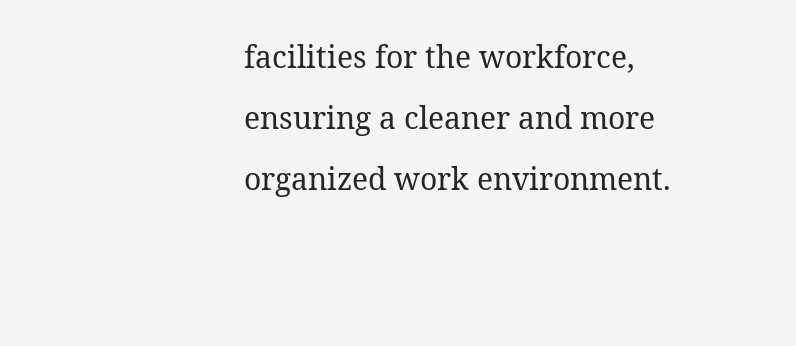facilities for the workforce, ensuring a cleaner and more organized work environment.